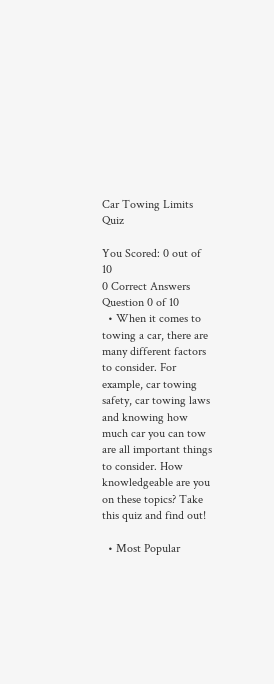Car Towing Limits Quiz

You Scored: 0 out of 10
0 Correct Answers
Question 0 of 10
  • When it comes to towing a car, there are many different factors to consider. For example, car towing safety, car towing laws and knowing how much car you can tow are all important things to consider. How knowledgeable are you on these topics? Take this quiz and find out!

  • Most Popular